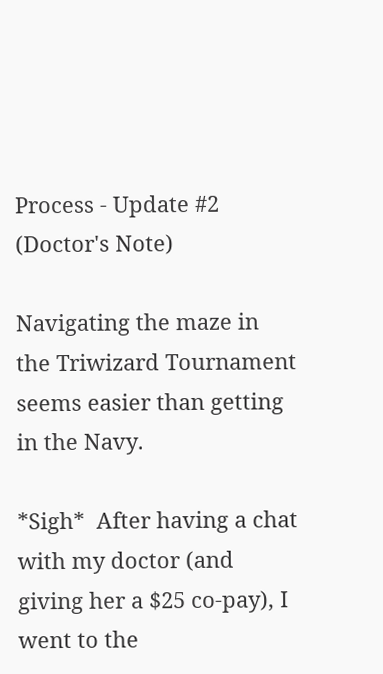Process - Update #2 (Doctor's Note)

Navigating the maze in the Triwizard Tournament seems easier than getting in the Navy.

*Sigh*  After having a chat with my doctor (and giving her a $25 co-pay), I went to the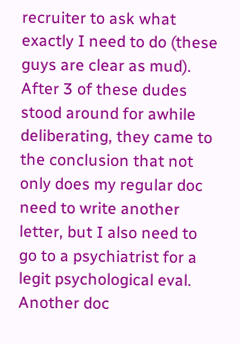recruiter to ask what exactly I need to do (these guys are clear as mud).  After 3 of these dudes stood around for awhile deliberating, they came to the conclusion that not only does my regular doc need to write another letter, but I also need to go to a psychiatrist for a legit psychological eval.  Another doc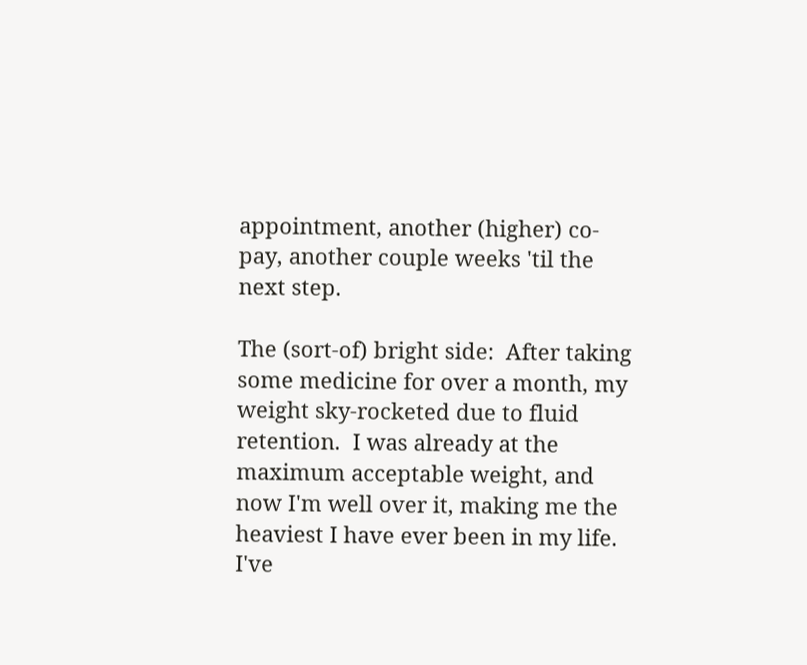appointment, another (higher) co-pay, another couple weeks 'til the next step.

The (sort-of) bright side:  After taking some medicine for over a month, my weight sky-rocketed due to fluid retention.  I was already at the maximum acceptable weight, and now I'm well over it, making me the heaviest I have ever been in my life.  I've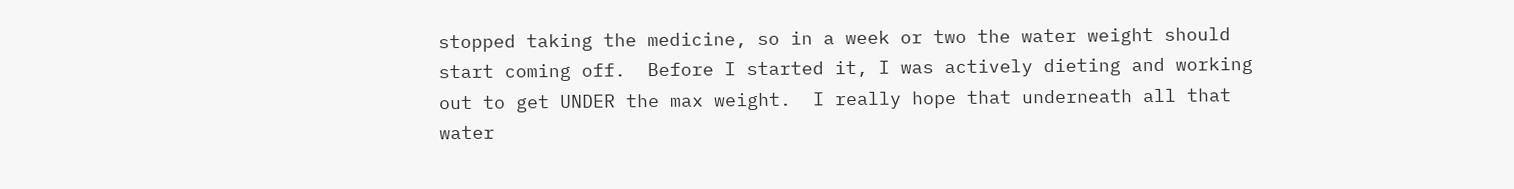stopped taking the medicine, so in a week or two the water weight should start coming off.  Before I started it, I was actively dieting and working out to get UNDER the max weight.  I really hope that underneath all that water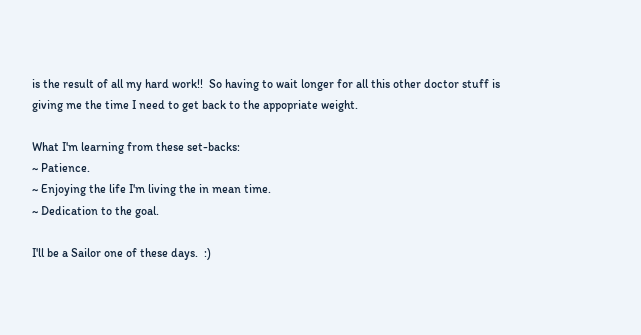is the result of all my hard work!!  So having to wait longer for all this other doctor stuff is giving me the time I need to get back to the appopriate weight.

What I'm learning from these set-backs:
~ Patience.
~ Enjoying the life I'm living the in mean time.
~ Dedication to the goal.

I'll be a Sailor one of these days.  :)